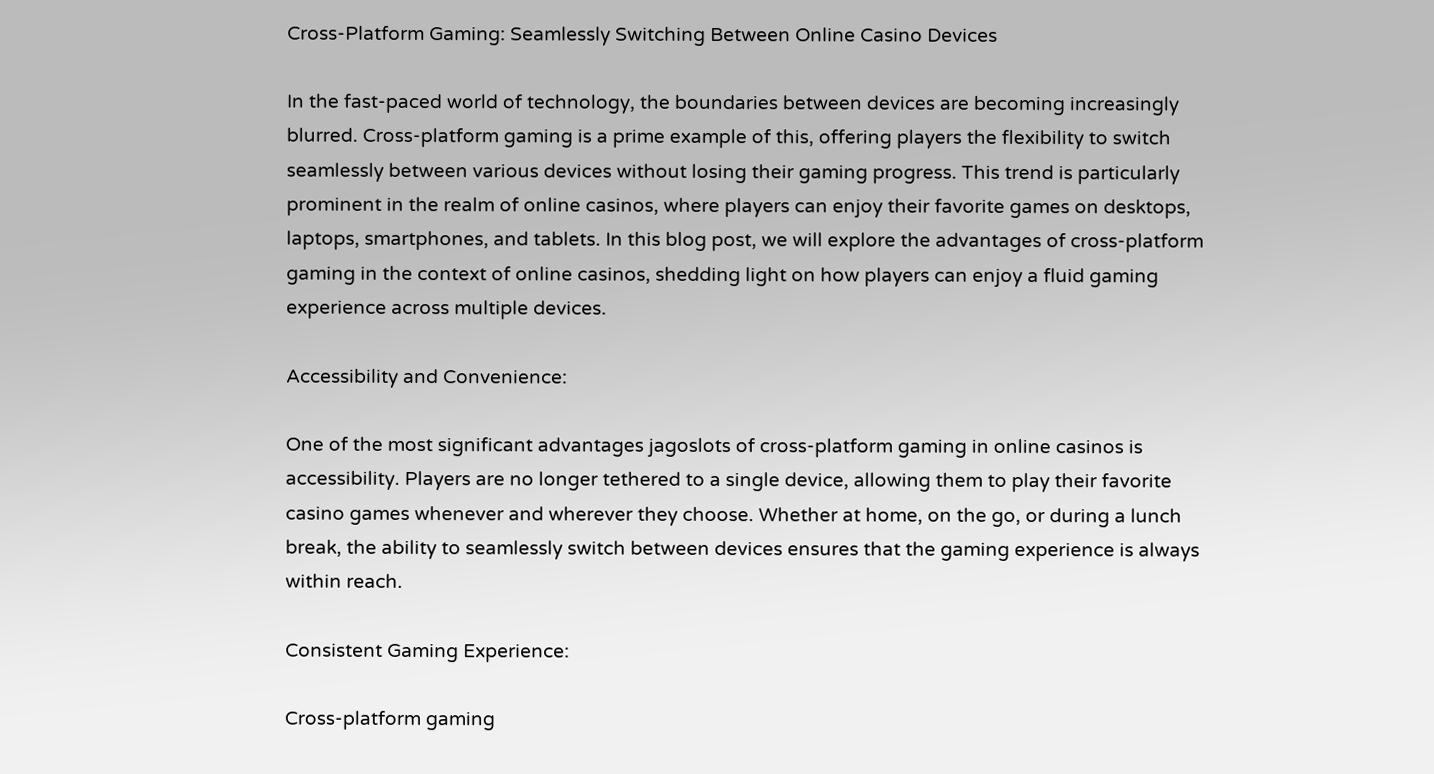Cross-Platform Gaming: Seamlessly Switching Between Online Casino Devices

In the fast-paced world of technology, the boundaries between devices are becoming increasingly blurred. Cross-platform gaming is a prime example of this, offering players the flexibility to switch seamlessly between various devices without losing their gaming progress. This trend is particularly prominent in the realm of online casinos, where players can enjoy their favorite games on desktops, laptops, smartphones, and tablets. In this blog post, we will explore the advantages of cross-platform gaming in the context of online casinos, shedding light on how players can enjoy a fluid gaming experience across multiple devices.

Accessibility and Convenience:

One of the most significant advantages jagoslots of cross-platform gaming in online casinos is accessibility. Players are no longer tethered to a single device, allowing them to play their favorite casino games whenever and wherever they choose. Whether at home, on the go, or during a lunch break, the ability to seamlessly switch between devices ensures that the gaming experience is always within reach.

Consistent Gaming Experience:

Cross-platform gaming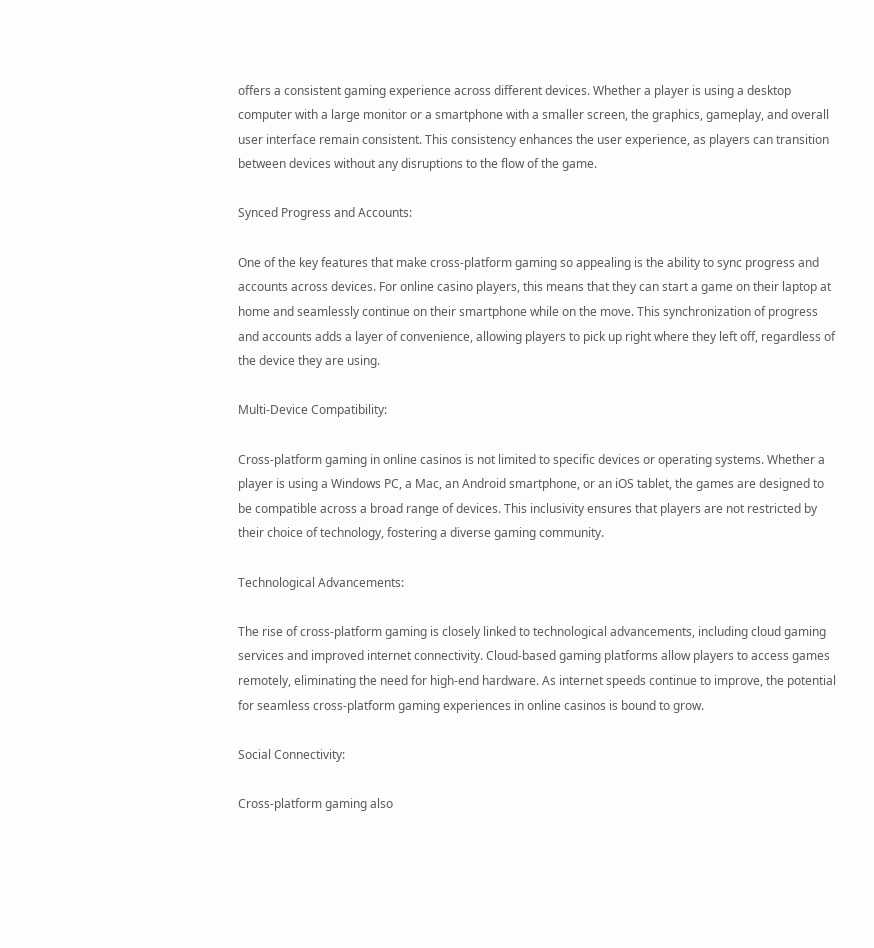offers a consistent gaming experience across different devices. Whether a player is using a desktop computer with a large monitor or a smartphone with a smaller screen, the graphics, gameplay, and overall user interface remain consistent. This consistency enhances the user experience, as players can transition between devices without any disruptions to the flow of the game.

Synced Progress and Accounts:

One of the key features that make cross-platform gaming so appealing is the ability to sync progress and accounts across devices. For online casino players, this means that they can start a game on their laptop at home and seamlessly continue on their smartphone while on the move. This synchronization of progress and accounts adds a layer of convenience, allowing players to pick up right where they left off, regardless of the device they are using.

Multi-Device Compatibility:

Cross-platform gaming in online casinos is not limited to specific devices or operating systems. Whether a player is using a Windows PC, a Mac, an Android smartphone, or an iOS tablet, the games are designed to be compatible across a broad range of devices. This inclusivity ensures that players are not restricted by their choice of technology, fostering a diverse gaming community.

Technological Advancements:

The rise of cross-platform gaming is closely linked to technological advancements, including cloud gaming services and improved internet connectivity. Cloud-based gaming platforms allow players to access games remotely, eliminating the need for high-end hardware. As internet speeds continue to improve, the potential for seamless cross-platform gaming experiences in online casinos is bound to grow.

Social Connectivity:

Cross-platform gaming also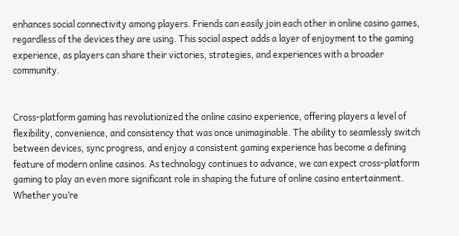enhances social connectivity among players. Friends can easily join each other in online casino games, regardless of the devices they are using. This social aspect adds a layer of enjoyment to the gaming experience, as players can share their victories, strategies, and experiences with a broader community.


Cross-platform gaming has revolutionized the online casino experience, offering players a level of flexibility, convenience, and consistency that was once unimaginable. The ability to seamlessly switch between devices, sync progress, and enjoy a consistent gaming experience has become a defining feature of modern online casinos. As technology continues to advance, we can expect cross-platform gaming to play an even more significant role in shaping the future of online casino entertainment. Whether you’re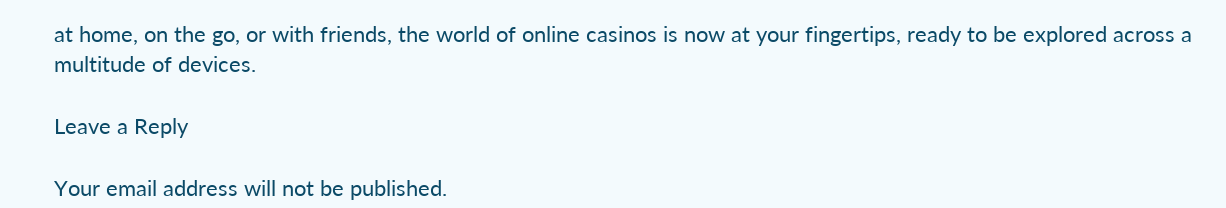at home, on the go, or with friends, the world of online casinos is now at your fingertips, ready to be explored across a multitude of devices.

Leave a Reply

Your email address will not be published.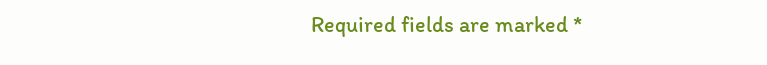Required fields are marked *